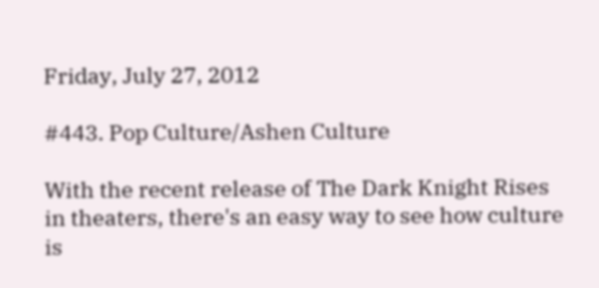Friday, July 27, 2012

#443. Pop Culture/Ashen Culture

With the recent release of The Dark Knight Rises in theaters, there's an easy way to see how culture is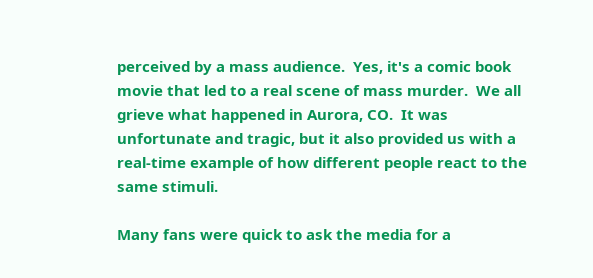perceived by a mass audience.  Yes, it's a comic book movie that led to a real scene of mass murder.  We all grieve what happened in Aurora, CO.  It was unfortunate and tragic, but it also provided us with a real-time example of how different people react to the same stimuli.

Many fans were quick to ask the media for a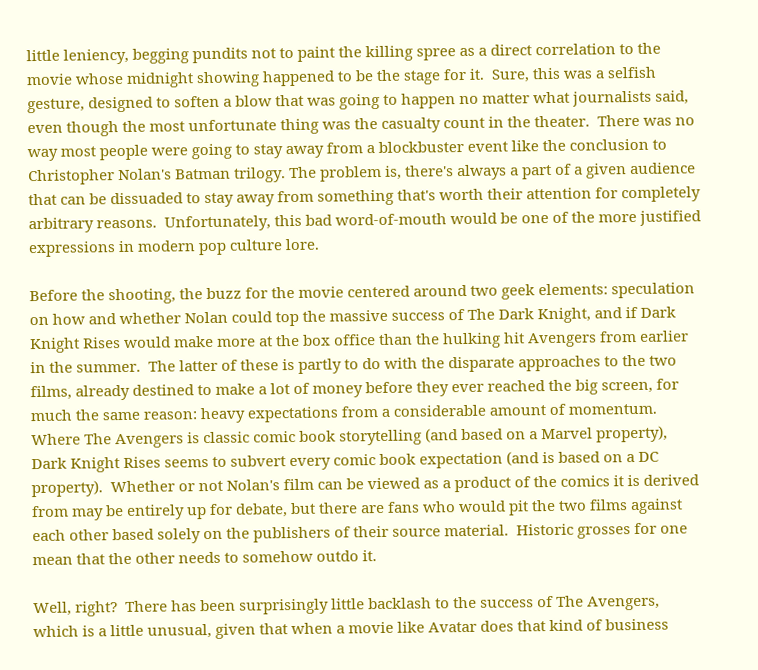little leniency, begging pundits not to paint the killing spree as a direct correlation to the movie whose midnight showing happened to be the stage for it.  Sure, this was a selfish gesture, designed to soften a blow that was going to happen no matter what journalists said, even though the most unfortunate thing was the casualty count in the theater.  There was no way most people were going to stay away from a blockbuster event like the conclusion to Christopher Nolan's Batman trilogy. The problem is, there's always a part of a given audience that can be dissuaded to stay away from something that's worth their attention for completely arbitrary reasons.  Unfortunately, this bad word-of-mouth would be one of the more justified expressions in modern pop culture lore.

Before the shooting, the buzz for the movie centered around two geek elements: speculation on how and whether Nolan could top the massive success of The Dark Knight, and if Dark Knight Rises would make more at the box office than the hulking hit Avengers from earlier in the summer.  The latter of these is partly to do with the disparate approaches to the two films, already destined to make a lot of money before they ever reached the big screen, for much the same reason: heavy expectations from a considerable amount of momentum.  Where The Avengers is classic comic book storytelling (and based on a Marvel property), Dark Knight Rises seems to subvert every comic book expectation (and is based on a DC property).  Whether or not Nolan's film can be viewed as a product of the comics it is derived from may be entirely up for debate, but there are fans who would pit the two films against each other based solely on the publishers of their source material.  Historic grosses for one mean that the other needs to somehow outdo it.

Well, right?  There has been surprisingly little backlash to the success of The Avengers, which is a little unusual, given that when a movie like Avatar does that kind of business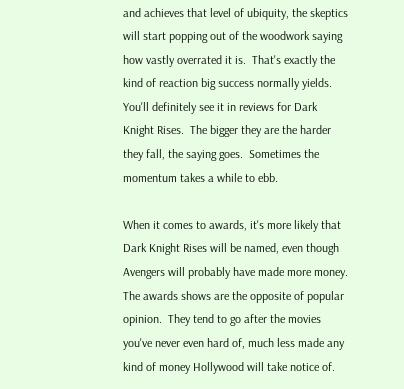and achieves that level of ubiquity, the skeptics will start popping out of the woodwork saying how vastly overrated it is.  That's exactly the kind of reaction big success normally yields.  You'll definitely see it in reviews for Dark Knight Rises.  The bigger they are the harder they fall, the saying goes.  Sometimes the momentum takes a while to ebb.

When it comes to awards, it's more likely that Dark Knight Rises will be named, even though Avengers will probably have made more money.  The awards shows are the opposite of popular opinion.  They tend to go after the movies you've never even hard of, much less made any kind of money Hollywood will take notice of.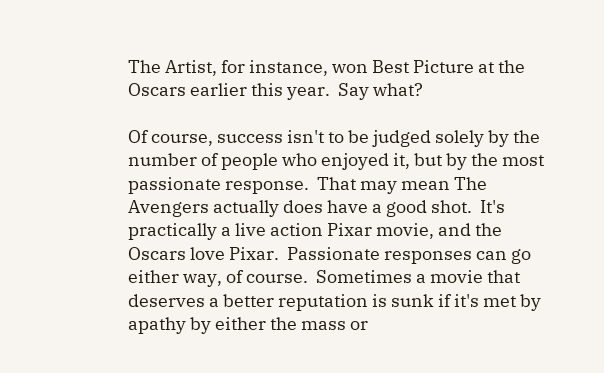The Artist, for instance, won Best Picture at the Oscars earlier this year.  Say what?

Of course, success isn't to be judged solely by the number of people who enjoyed it, but by the most passionate response.  That may mean The Avengers actually does have a good shot.  It's practically a live action Pixar movie, and the Oscars love Pixar.  Passionate responses can go either way, of course.  Sometimes a movie that deserves a better reputation is sunk if it's met by apathy by either the mass or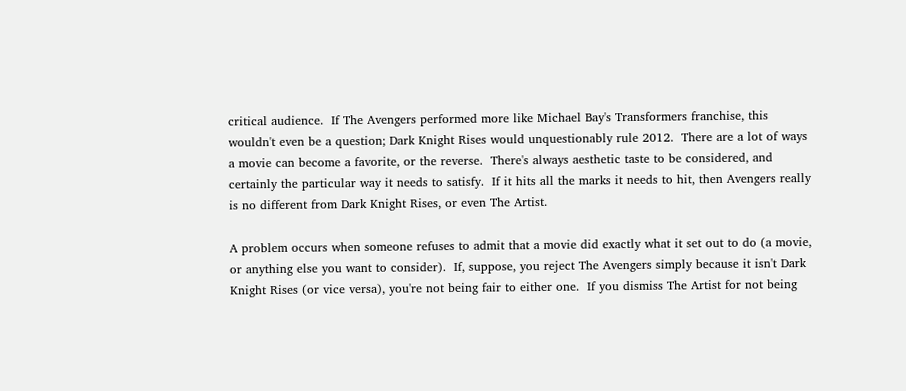critical audience.  If The Avengers performed more like Michael Bay's Transformers franchise, this wouldn't even be a question; Dark Knight Rises would unquestionably rule 2012.  There are a lot of ways a movie can become a favorite, or the reverse.  There's always aesthetic taste to be considered, and certainly the particular way it needs to satisfy.  If it hits all the marks it needs to hit, then Avengers really is no different from Dark Knight Rises, or even The Artist.

A problem occurs when someone refuses to admit that a movie did exactly what it set out to do (a movie, or anything else you want to consider).  If, suppose, you reject The Avengers simply because it isn't Dark Knight Rises (or vice versa), you're not being fair to either one.  If you dismiss The Artist for not being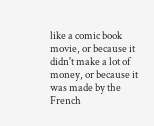like a comic book movie, or because it didn't make a lot of money, or because it was made by the French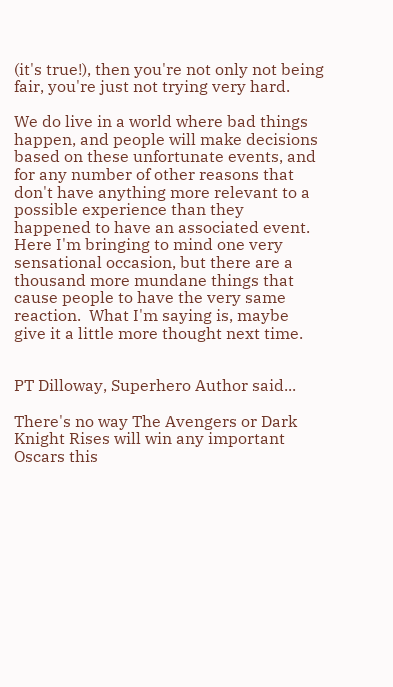(it's true!), then you're not only not being fair, you're just not trying very hard.

We do live in a world where bad things happen, and people will make decisions based on these unfortunate events, and for any number of other reasons that don't have anything more relevant to a possible experience than they happened to have an associated event.  Here I'm bringing to mind one very sensational occasion, but there are a thousand more mundane things that cause people to have the very same reaction.  What I'm saying is, maybe give it a little more thought next time.


PT Dilloway, Superhero Author said...

There's no way The Avengers or Dark Knight Rises will win any important Oscars this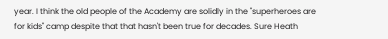year. I think the old people of the Academy are solidly in the "superheroes are for kids" camp despite that that hasn't been true for decades. Sure Heath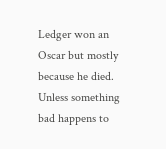Ledger won an Oscar but mostly because he died. Unless something bad happens to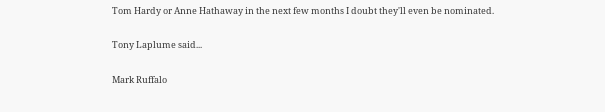Tom Hardy or Anne Hathaway in the next few months I doubt they'll even be nominated.

Tony Laplume said...

Mark Ruffalo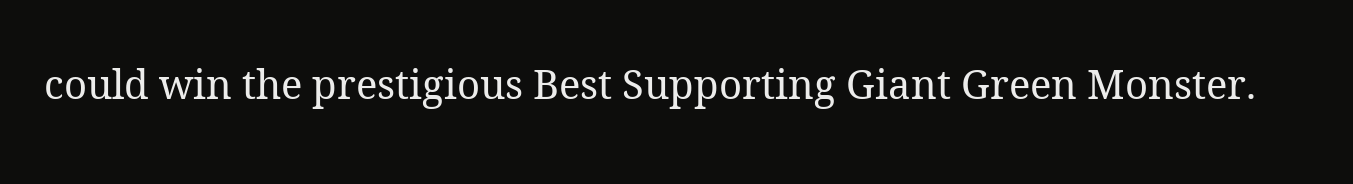could win the prestigious Best Supporting Giant Green Monster.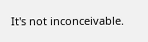It's not inconceivable.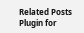Related Posts Plugin for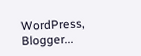WordPress, Blogger...